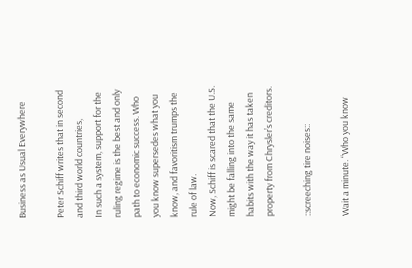Business as Usual Everywhere

Peter Schiff writes that in second and third world countries,
In such a system, support for the ruling regime is the best and only path to economic success. Who you know supersedes what you know, and favoritism trumps the rule of law.
Now, Schiff is scared that the U.S. might be falling into the same habits with the way it has taken property from Chrysler’s creditors.

::screeching tire noises::

Wait a minute. “Who you know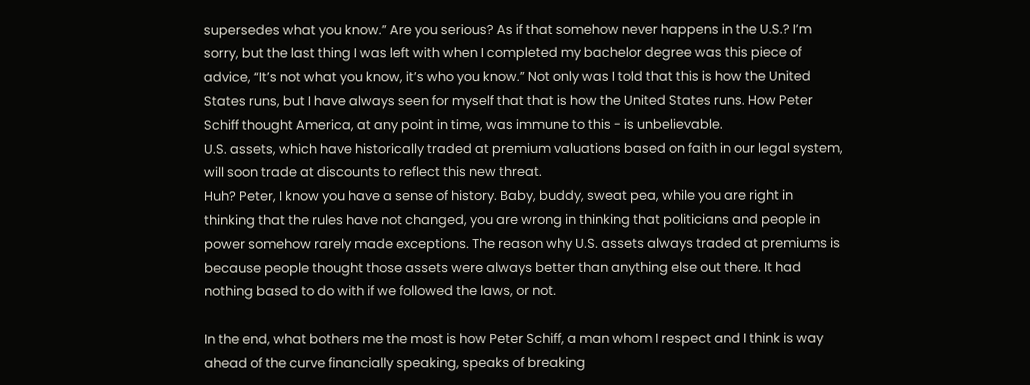supersedes what you know.” Are you serious? As if that somehow never happens in the U.S.? I’m sorry, but the last thing I was left with when I completed my bachelor degree was this piece of advice, “It’s not what you know, it’s who you know.” Not only was I told that this is how the United States runs, but I have always seen for myself that that is how the United States runs. How Peter Schiff thought America, at any point in time, was immune to this - is unbelievable.
U.S. assets, which have historically traded at premium valuations based on faith in our legal system, will soon trade at discounts to reflect this new threat.
Huh? Peter, I know you have a sense of history. Baby, buddy, sweat pea, while you are right in thinking that the rules have not changed, you are wrong in thinking that politicians and people in power somehow rarely made exceptions. The reason why U.S. assets always traded at premiums is because people thought those assets were always better than anything else out there. It had nothing based to do with if we followed the laws, or not.

In the end, what bothers me the most is how Peter Schiff, a man whom I respect and I think is way ahead of the curve financially speaking, speaks of breaking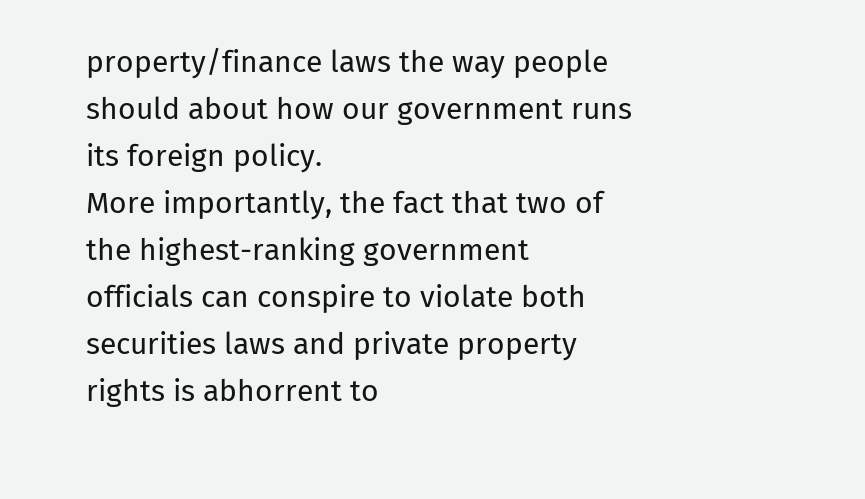property/finance laws the way people should about how our government runs its foreign policy.
More importantly, the fact that two of the highest-ranking government officials can conspire to violate both securities laws and private property rights is abhorrent to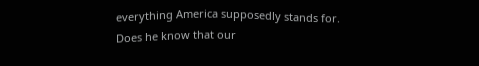everything America supposedly stands for.
Does he know that our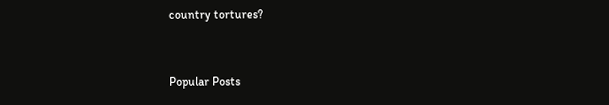country tortures?


Popular Posts